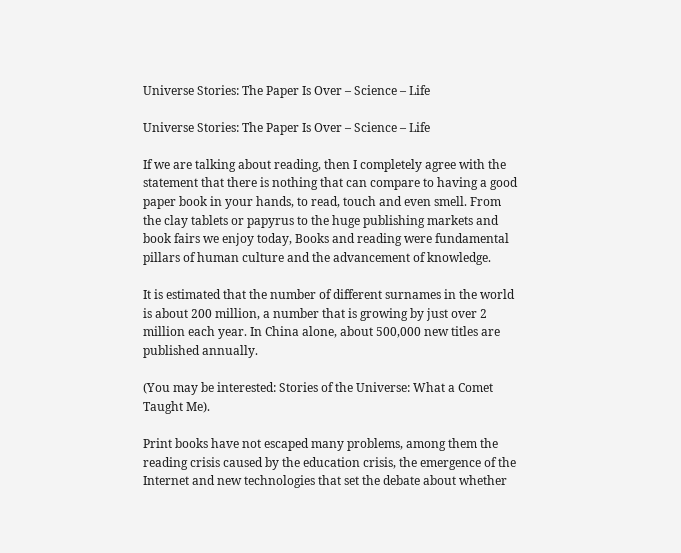Universe Stories: The Paper Is Over – Science – Life

Universe Stories: The Paper Is Over – Science – Life

If we are talking about reading, then I completely agree with the statement that there is nothing that can compare to having a good paper book in your hands, to read, touch and even smell. From the clay tablets or papyrus to the huge publishing markets and book fairs we enjoy today, Books and reading were fundamental pillars of human culture and the advancement of knowledge.

It is estimated that the number of different surnames in the world is about 200 million, a number that is growing by just over 2 million each year. In China alone, about 500,000 new titles are published annually.

(You may be interested: Stories of the Universe: What a Comet Taught Me).

Print books have not escaped many problems, among them the reading crisis caused by the education crisis, the emergence of the Internet and new technologies that set the debate about whether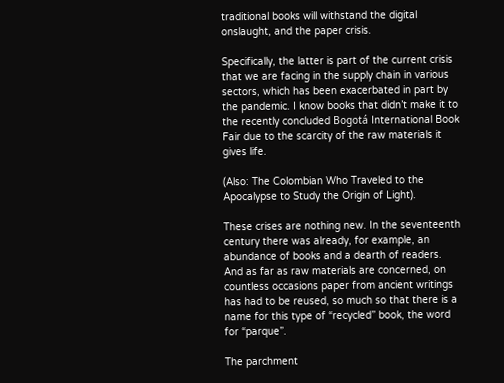traditional books will withstand the digital onslaught, and the paper crisis.

Specifically, the latter is part of the current crisis that we are facing in the supply chain in various sectors, which has been exacerbated in part by the pandemic. I know books that didn’t make it to the recently concluded Bogotá International Book Fair due to the scarcity of the raw materials it gives life.

(Also: The Colombian Who Traveled to the Apocalypse to Study the Origin of Light).

These crises are nothing new. In the seventeenth century there was already, for example, an abundance of books and a dearth of readers. And as far as raw materials are concerned, on countless occasions paper from ancient writings has had to be reused, so much so that there is a name for this type of “recycled” book, the word for “parque”.

The parchment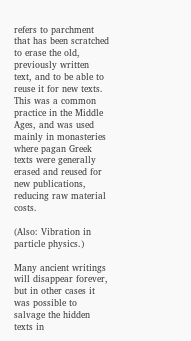refers to parchment that has been scratched to erase the old, previously written text, and to be able to reuse it for new texts. This was a common practice in the Middle Ages, and was used mainly in monasteries where pagan Greek texts were generally erased and reused for new publications, reducing raw material costs.

(Also: Vibration in particle physics.)

Many ancient writings will disappear forever, but in other cases it was possible to salvage the hidden texts in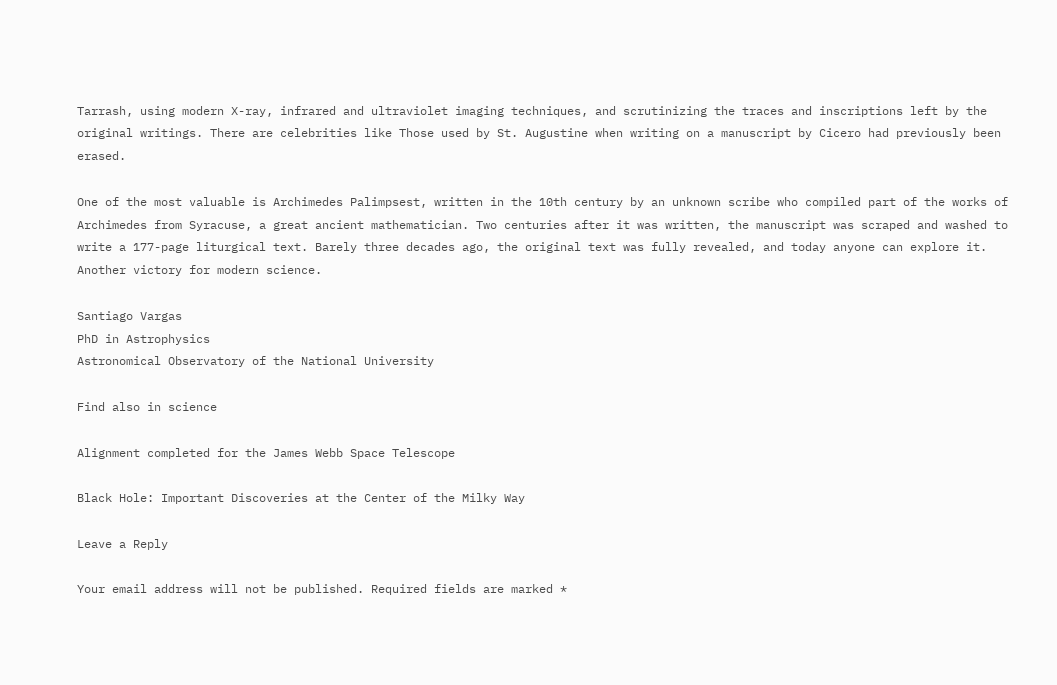Tarrash, using modern X-ray, infrared and ultraviolet imaging techniques, and scrutinizing the traces and inscriptions left by the original writings. There are celebrities like Those used by St. Augustine when writing on a manuscript by Cicero had previously been erased.

One of the most valuable is Archimedes Palimpsest, written in the 10th century by an unknown scribe who compiled part of the works of Archimedes from Syracuse, a great ancient mathematician. Two centuries after it was written, the manuscript was scraped and washed to write a 177-page liturgical text. Barely three decades ago, the original text was fully revealed, and today anyone can explore it. Another victory for modern science.

Santiago Vargas
PhD in Astrophysics
Astronomical Observatory of the National University

Find also in science

Alignment completed for the James Webb Space Telescope

Black Hole: Important Discoveries at the Center of the Milky Way

Leave a Reply

Your email address will not be published. Required fields are marked *